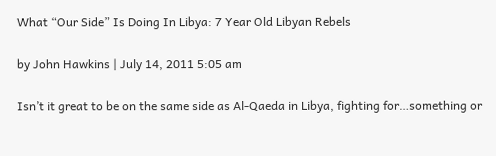What “Our Side” Is Doing In Libya: 7 Year Old Libyan Rebels

by John Hawkins | July 14, 2011 5:05 am

Isn’t it great to be on the same side as Al-Qaeda in Libya, fighting for…something or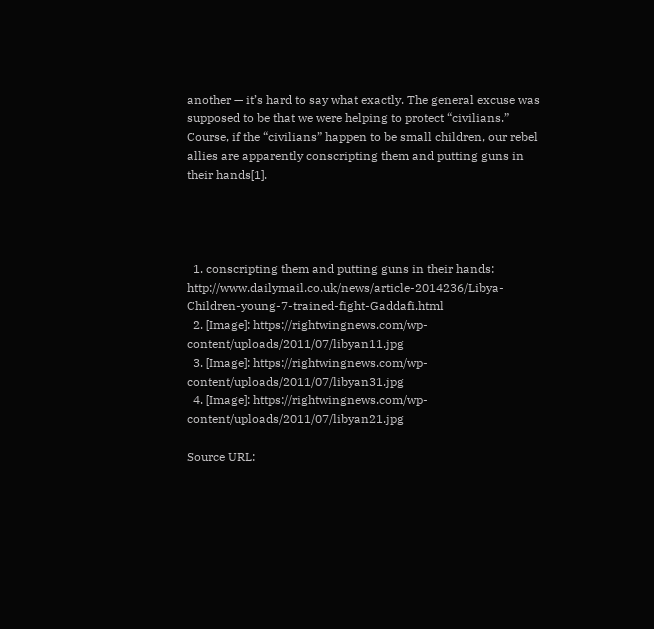another — it’s hard to say what exactly. The general excuse was supposed to be that we were helping to protect “civilians.” Course, if the “civilians” happen to be small children, our rebel allies are apparently conscripting them and putting guns in their hands[1].




  1. conscripting them and putting guns in their hands: http://www.dailymail.co.uk/news/article-2014236/Libya-Children-young-7-trained-fight-Gaddafi.html
  2. [Image]: https://rightwingnews.com/wp-content/uploads/2011/07/libyan11.jpg
  3. [Image]: https://rightwingnews.com/wp-content/uploads/2011/07/libyan31.jpg
  4. [Image]: https://rightwingnews.com/wp-content/uploads/2011/07/libyan21.jpg

Source URL: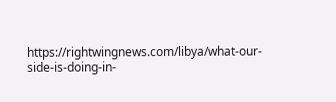https://rightwingnews.com/libya/what-our-side-is-doing-in-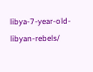libya-7-year-old-libyan-rebels/